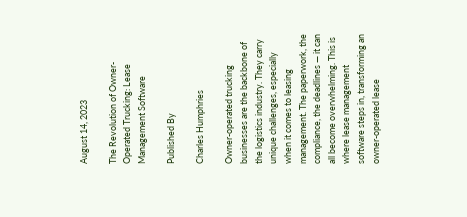August 14, 2023

The Revolution of Owner-Operated Trucking: Lease Management Software

Published By

Charles Humphries

Owner-operated trucking businesses are the backbone of the logistics industry. They carry unique challenges, especially when it comes to leasing management. The paperwork, the compliance, the deadlines — it can all become overwhelming. This is where lease management software steps in, transforming an owner-operated lease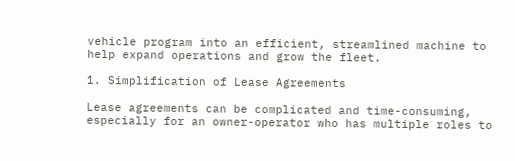vehicle program into an efficient, streamlined machine to help expand operations and grow the fleet.

1. Simplification of Lease Agreements

Lease agreements can be complicated and time-consuming, especially for an owner-operator who has multiple roles to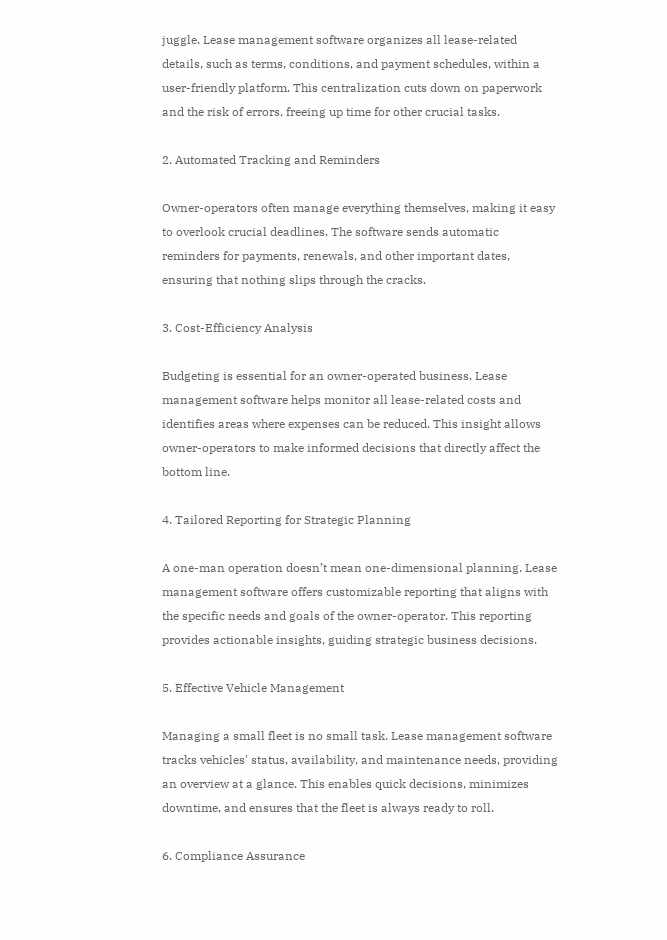juggle. Lease management software organizes all lease-related details, such as terms, conditions, and payment schedules, within a user-friendly platform. This centralization cuts down on paperwork and the risk of errors, freeing up time for other crucial tasks.

2. Automated Tracking and Reminders

Owner-operators often manage everything themselves, making it easy to overlook crucial deadlines. The software sends automatic reminders for payments, renewals, and other important dates, ensuring that nothing slips through the cracks.

3. Cost-Efficiency Analysis

Budgeting is essential for an owner-operated business. Lease management software helps monitor all lease-related costs and identifies areas where expenses can be reduced. This insight allows owner-operators to make informed decisions that directly affect the bottom line.

4. Tailored Reporting for Strategic Planning

A one-man operation doesn’t mean one-dimensional planning. Lease management software offers customizable reporting that aligns with the specific needs and goals of the owner-operator. This reporting provides actionable insights, guiding strategic business decisions.

5. Effective Vehicle Management

Managing a small fleet is no small task. Lease management software tracks vehicles' status, availability, and maintenance needs, providing an overview at a glance. This enables quick decisions, minimizes downtime, and ensures that the fleet is always ready to roll.

6. Compliance Assurance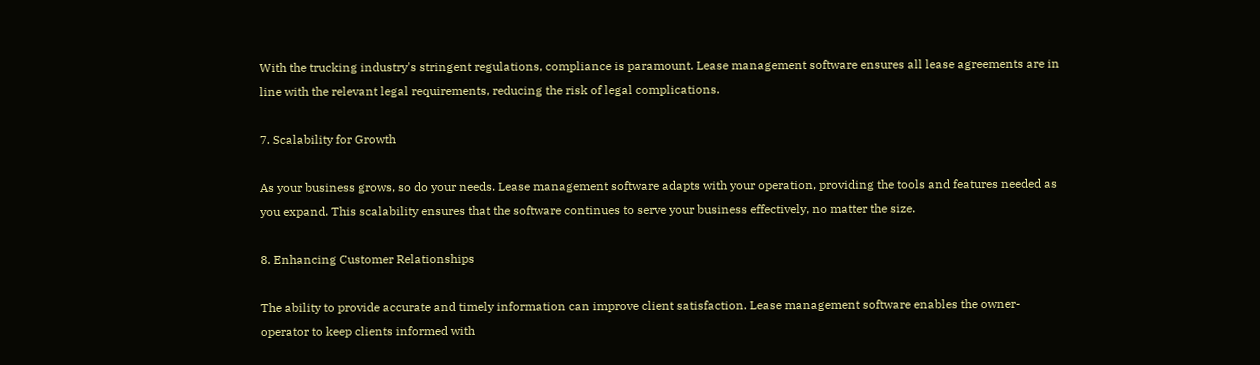With the trucking industry's stringent regulations, compliance is paramount. Lease management software ensures all lease agreements are in line with the relevant legal requirements, reducing the risk of legal complications.

7. Scalability for Growth

As your business grows, so do your needs. Lease management software adapts with your operation, providing the tools and features needed as you expand. This scalability ensures that the software continues to serve your business effectively, no matter the size.

8. Enhancing Customer Relationships

The ability to provide accurate and timely information can improve client satisfaction. Lease management software enables the owner-operator to keep clients informed with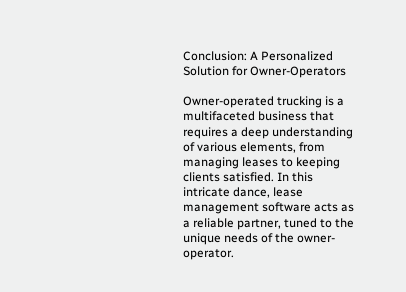Conclusion: A Personalized Solution for Owner-Operators

Owner-operated trucking is a multifaceted business that requires a deep understanding of various elements, from managing leases to keeping clients satisfied. In this intricate dance, lease management software acts as a reliable partner, tuned to the unique needs of the owner-operator.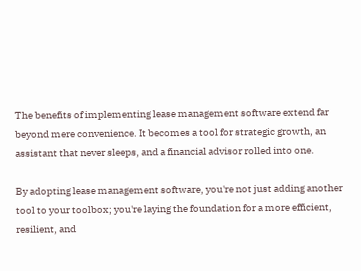The benefits of implementing lease management software extend far beyond mere convenience. It becomes a tool for strategic growth, an assistant that never sleeps, and a financial advisor rolled into one.

By adopting lease management software, you're not just adding another tool to your toolbox; you're laying the foundation for a more efficient, resilient, and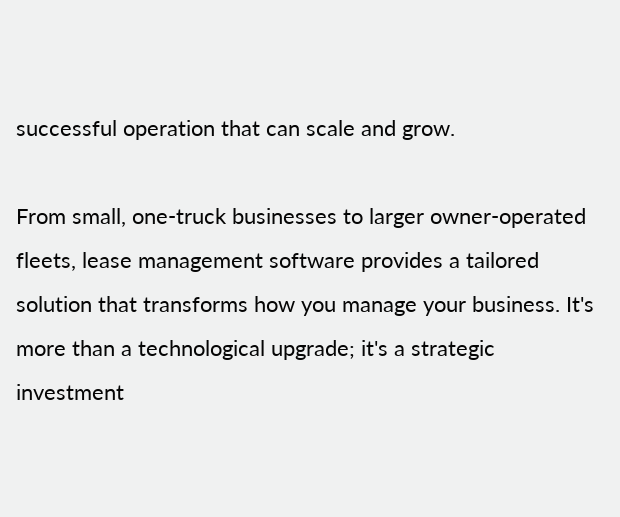successful operation that can scale and grow.

From small, one-truck businesses to larger owner-operated fleets, lease management software provides a tailored solution that transforms how you manage your business. It's more than a technological upgrade; it's a strategic investment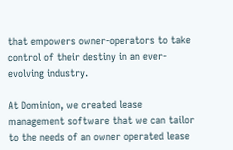that empowers owner-operators to take control of their destiny in an ever-evolving industry.

At Dominion, we created lease management software that we can tailor to the needs of an owner operated lease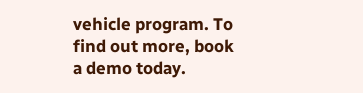vehicle program. To find out more, book a demo today.